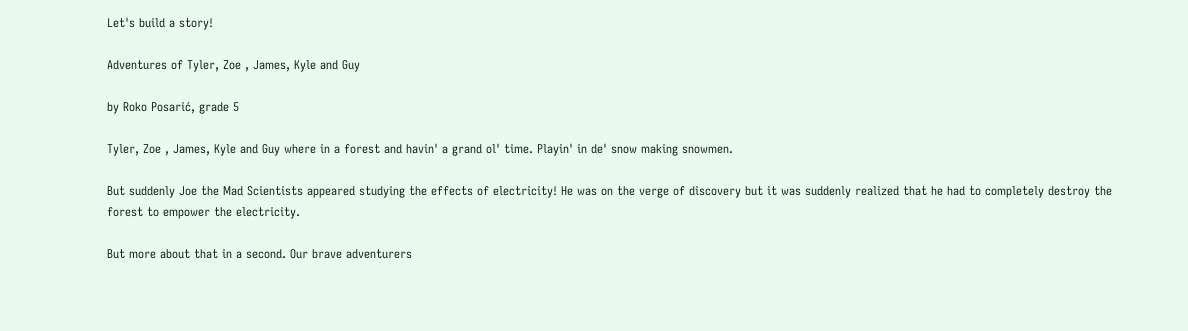Let's build a story!

Adventures of Tyler, Zoe , James, Kyle and Guy

by Roko Posarić, grade 5

Tyler, Zoe , James, Kyle and Guy where in a forest and havin' a grand ol' time. Playin' in de' snow making snowmen.

But suddenly Joe the Mad Scientists appeared studying the effects of electricity! He was on the verge of discovery but it was suddenly realized that he had to completely destroy the forest to empower the electricity.

But more about that in a second. Our brave adventurers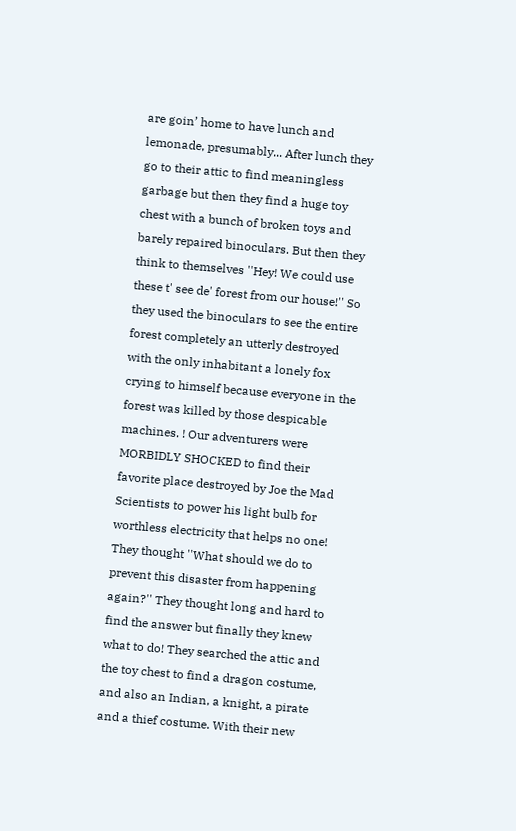are goin’ home to have lunch and lemonade, presumably... After lunch they go to their attic to find meaningless garbage but then they find a huge toy chest with a bunch of broken toys and barely repaired binoculars. But then they think to themselves ''Hey! We could use these t' see de' forest from our house!'' So they used the binoculars to see the entire forest completely an utterly destroyed with the only inhabitant a lonely fox crying to himself because everyone in the forest was killed by those despicable machines. ! Our adventurers were MORBIDLY SHOCKED to find their favorite place destroyed by Joe the Mad Scientists to power his light bulb for worthless electricity that helps no one! They thought ''What should we do to prevent this disaster from happening again?'' They thought long and hard to find the answer but finally they knew what to do! They searched the attic and the toy chest to find a dragon costume, and also an Indian, a knight, a pirate and a thief costume. With their new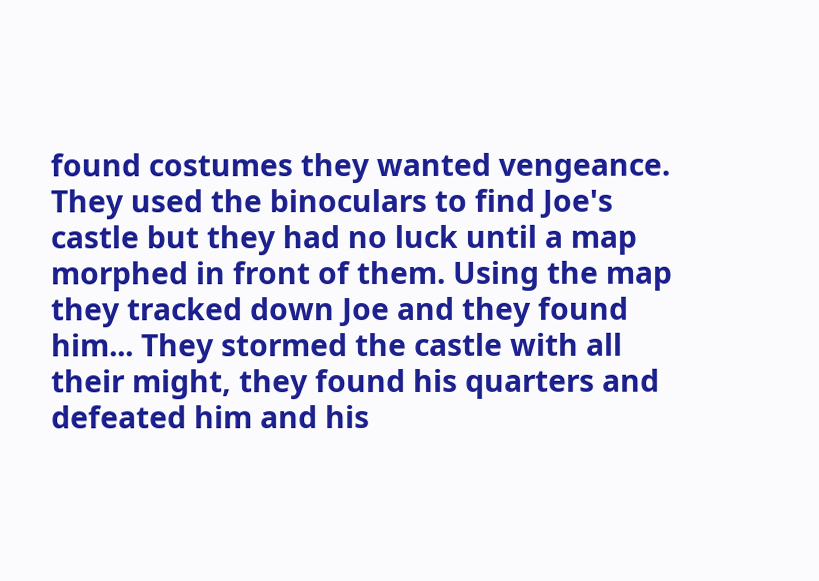found costumes they wanted vengeance. They used the binoculars to find Joe's castle but they had no luck until a map morphed in front of them. Using the map they tracked down Joe and they found him... They stormed the castle with all their might, they found his quarters and defeated him and his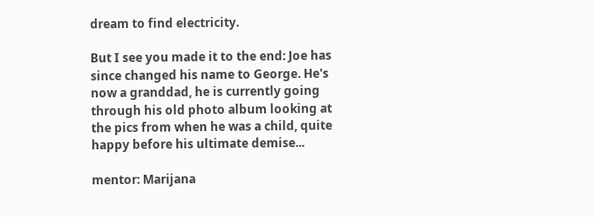dream to find electricity.

But I see you made it to the end: Joe has since changed his name to George. He's now a granddad, he is currently going through his old photo album looking at the pics from when he was a child, quite happy before his ultimate demise...

mentor: Marijana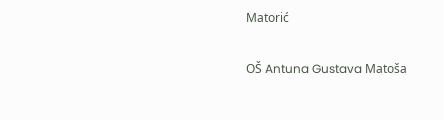Matorić

OŠ Antuna Gustava Matoša